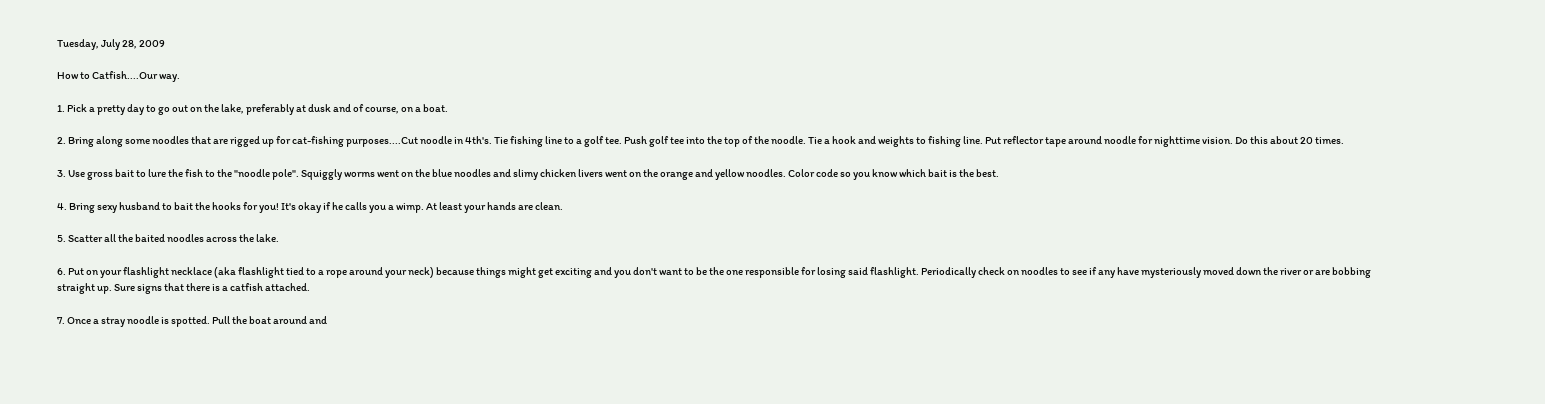Tuesday, July 28, 2009

How to Catfish....Our way.

1. Pick a pretty day to go out on the lake, preferably at dusk and of course, on a boat.

2. Bring along some noodles that are rigged up for cat-fishing purposes....Cut noodle in 4th's. Tie fishing line to a golf tee. Push golf tee into the top of the noodle. Tie a hook and weights to fishing line. Put reflector tape around noodle for nighttime vision. Do this about 20 times.

3. Use gross bait to lure the fish to the "noodle pole". Squiggly worms went on the blue noodles and slimy chicken livers went on the orange and yellow noodles. Color code so you know which bait is the best.

4. Bring sexy husband to bait the hooks for you! It's okay if he calls you a wimp. At least your hands are clean.

5. Scatter all the baited noodles across the lake.

6. Put on your flashlight necklace (aka flashlight tied to a rope around your neck) because things might get exciting and you don't want to be the one responsible for losing said flashlight. Periodically check on noodles to see if any have mysteriously moved down the river or are bobbing straight up. Sure signs that there is a catfish attached.

7. Once a stray noodle is spotted. Pull the boat around and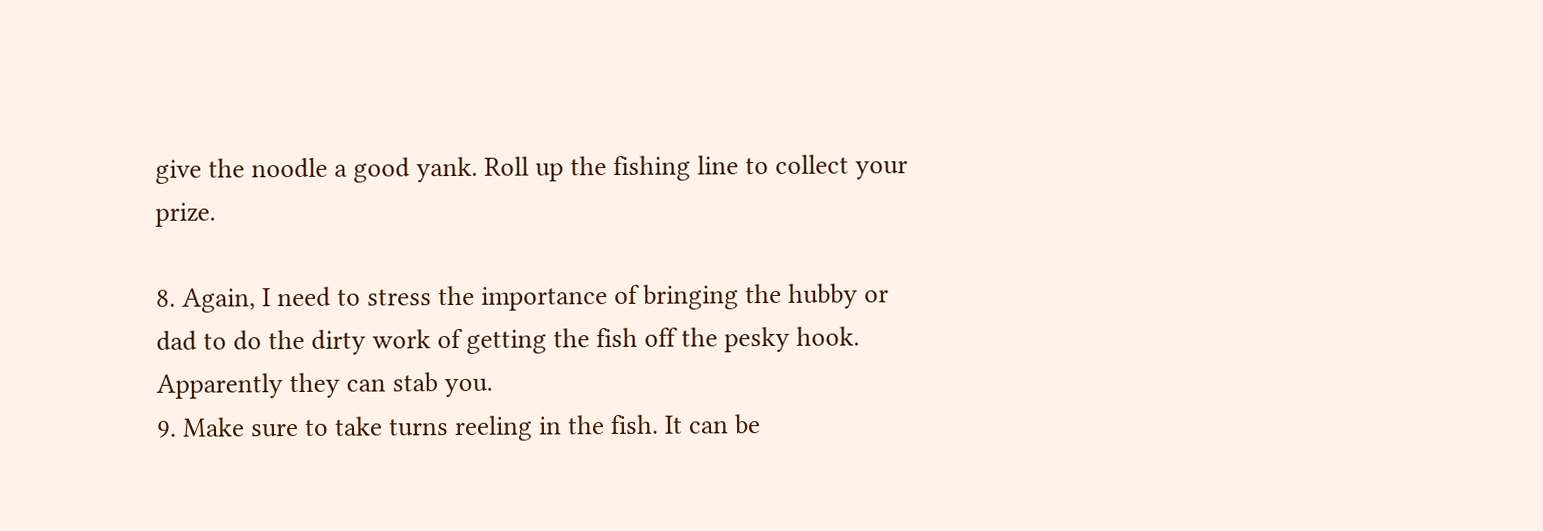give the noodle a good yank. Roll up the fishing line to collect your prize.

8. Again, I need to stress the importance of bringing the hubby or dad to do the dirty work of getting the fish off the pesky hook. Apparently they can stab you.
9. Make sure to take turns reeling in the fish. It can be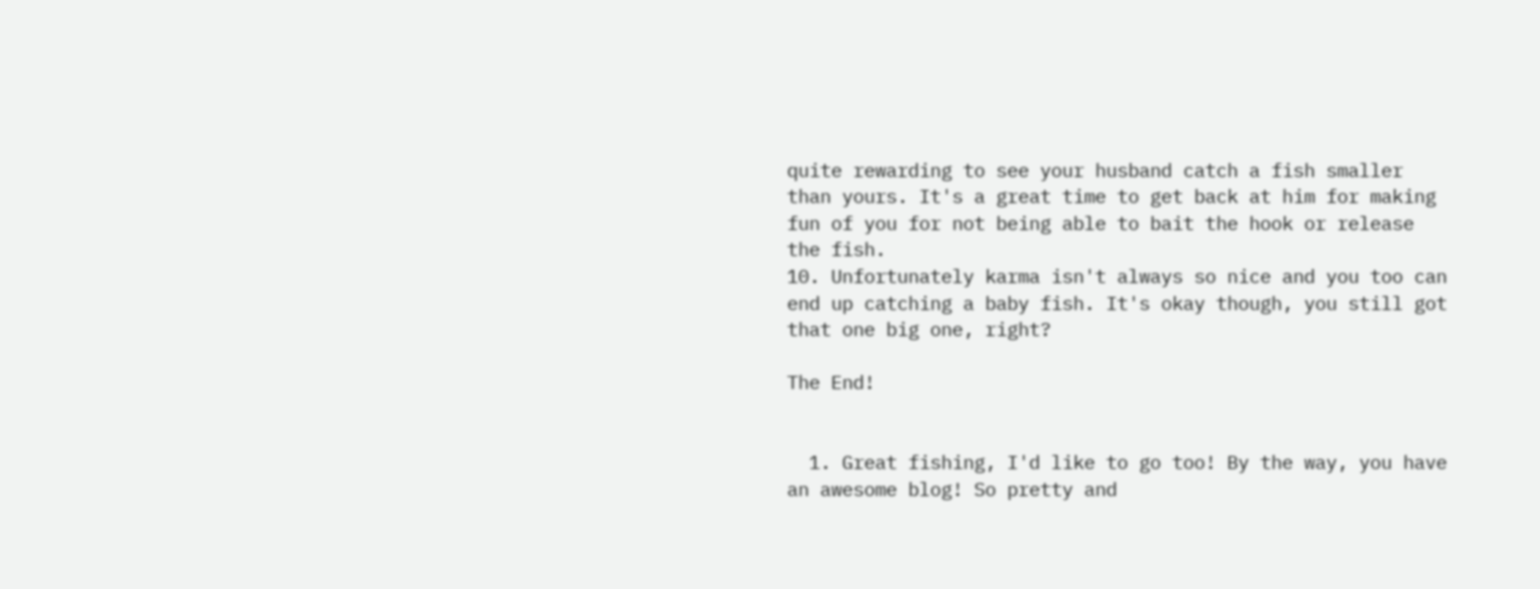quite rewarding to see your husband catch a fish smaller than yours. It's a great time to get back at him for making fun of you for not being able to bait the hook or release the fish.
10. Unfortunately karma isn't always so nice and you too can end up catching a baby fish. It's okay though, you still got that one big one, right?

The End!


  1. Great fishing, I'd like to go too! By the way, you have an awesome blog! So pretty and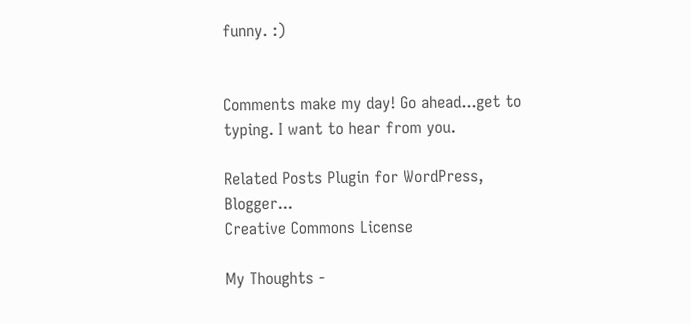funny. :)


Comments make my day! Go ahead...get to typing. I want to hear from you.

Related Posts Plugin for WordPress, Blogger...
Creative Commons License

My Thoughts -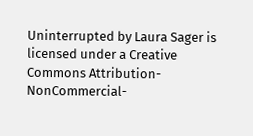Uninterrupted by Laura Sager is licensed under a Creative Commons Attribution-NonCommercial-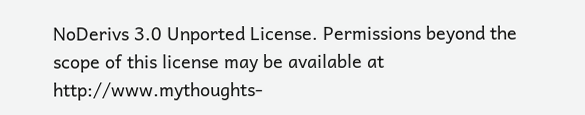NoDerivs 3.0 Unported License. Permissions beyond the scope of this license may be available at http://www.mythoughts-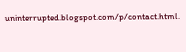uninterrupted.blogspot.com/p/contact.html.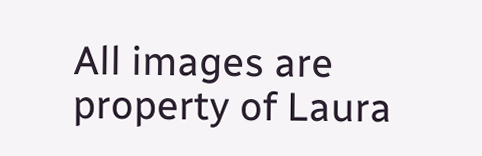All images are property of Laura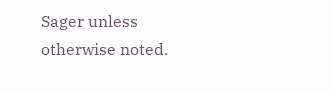Sager unless otherwise noted.